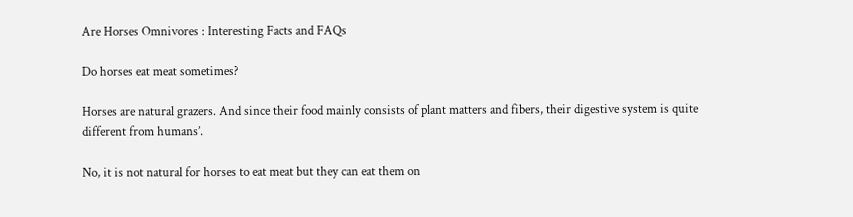Are Horses Omnivores : Interesting Facts and FAQs

Do horses eat meat sometimes?

Horses are natural grazers. And since their food mainly consists of plant matters and fibers, their digestive system is quite different from humans’.

No, it is not natural for horses to eat meat but they can eat them on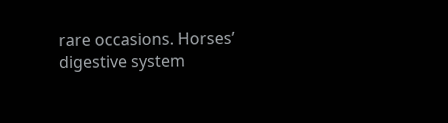rare occasions. Horses’ digestive system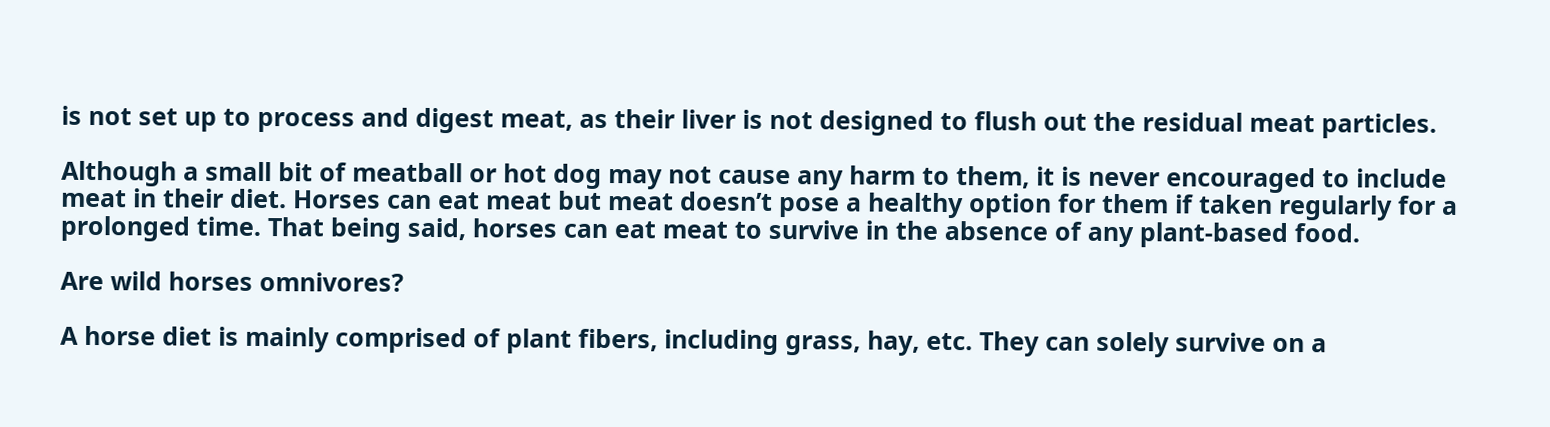is not set up to process and digest meat, as their liver is not designed to flush out the residual meat particles.

Although a small bit of meatball or hot dog may not cause any harm to them, it is never encouraged to include meat in their diet. Horses can eat meat but meat doesn’t pose a healthy option for them if taken regularly for a prolonged time. That being said, horses can eat meat to survive in the absence of any plant-based food.

Are wild horses omnivores?

A horse diet is mainly comprised of plant fibers, including grass, hay, etc. They can solely survive on a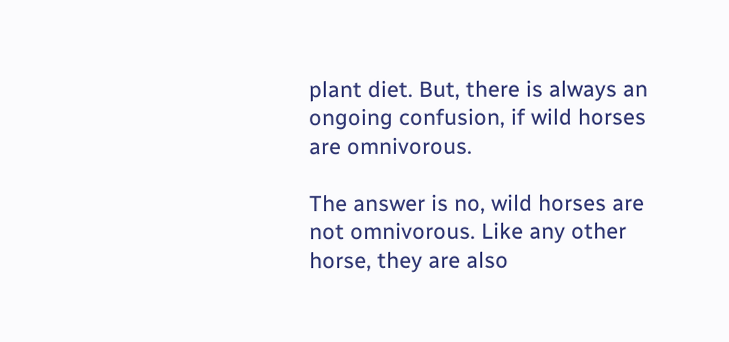plant diet. But, there is always an ongoing confusion, if wild horses are omnivorous.

The answer is no, wild horses are not omnivorous. Like any other horse, they are also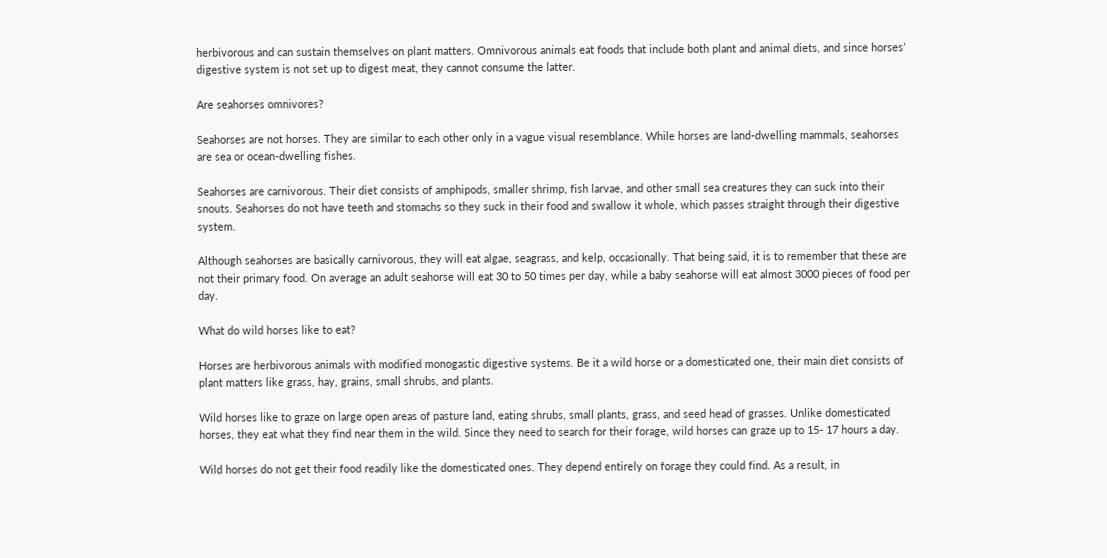herbivorous and can sustain themselves on plant matters. Omnivorous animals eat foods that include both plant and animal diets, and since horses’ digestive system is not set up to digest meat, they cannot consume the latter.

Are seahorses omnivores?

Seahorses are not horses. They are similar to each other only in a vague visual resemblance. While horses are land-dwelling mammals, seahorses are sea or ocean-dwelling fishes.

Seahorses are carnivorous. Their diet consists of amphipods, smaller shrimp, fish larvae, and other small sea creatures they can suck into their snouts. Seahorses do not have teeth and stomachs so they suck in their food and swallow it whole, which passes straight through their digestive system.

Although seahorses are basically carnivorous, they will eat algae, seagrass, and kelp, occasionally. That being said, it is to remember that these are not their primary food. On average an adult seahorse will eat 30 to 50 times per day, while a baby seahorse will eat almost 3000 pieces of food per day.

What do wild horses like to eat?

Horses are herbivorous animals with modified monogastic digestive systems. Be it a wild horse or a domesticated one, their main diet consists of plant matters like grass, hay, grains, small shrubs, and plants.

Wild horses like to graze on large open areas of pasture land, eating shrubs, small plants, grass, and seed head of grasses. Unlike domesticated horses, they eat what they find near them in the wild. Since they need to search for their forage, wild horses can graze up to 15- 17 hours a day.

Wild horses do not get their food readily like the domesticated ones. They depend entirely on forage they could find. As a result, in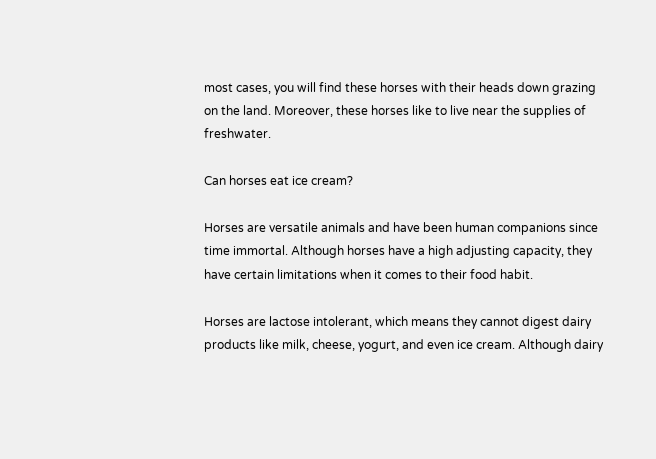most cases, you will find these horses with their heads down grazing on the land. Moreover, these horses like to live near the supplies of freshwater.

Can horses eat ice cream?

Horses are versatile animals and have been human companions since time immortal. Although horses have a high adjusting capacity, they have certain limitations when it comes to their food habit.

Horses are lactose intolerant, which means they cannot digest dairy products like milk, cheese, yogurt, and even ice cream. Although dairy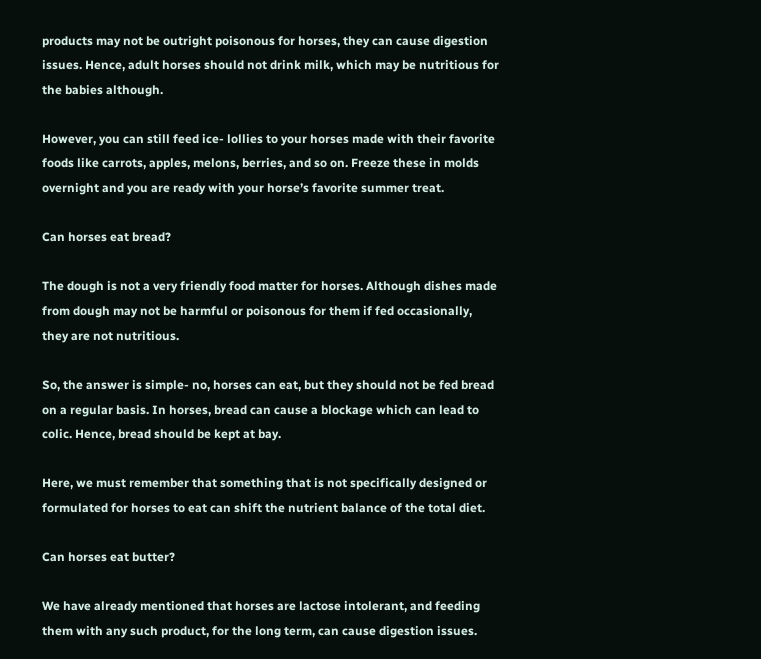products may not be outright poisonous for horses, they can cause digestion issues. Hence, adult horses should not drink milk, which may be nutritious for the babies although.

However, you can still feed ice- lollies to your horses made with their favorite foods like carrots, apples, melons, berries, and so on. Freeze these in molds overnight and you are ready with your horse’s favorite summer treat.

Can horses eat bread?

The dough is not a very friendly food matter for horses. Although dishes made from dough may not be harmful or poisonous for them if fed occasionally, they are not nutritious.

So, the answer is simple- no, horses can eat, but they should not be fed bread on a regular basis. In horses, bread can cause a blockage which can lead to colic. Hence, bread should be kept at bay.

Here, we must remember that something that is not specifically designed or formulated for horses to eat can shift the nutrient balance of the total diet.

Can horses eat butter?

We have already mentioned that horses are lactose intolerant, and feeding them with any such product, for the long term, can cause digestion issues.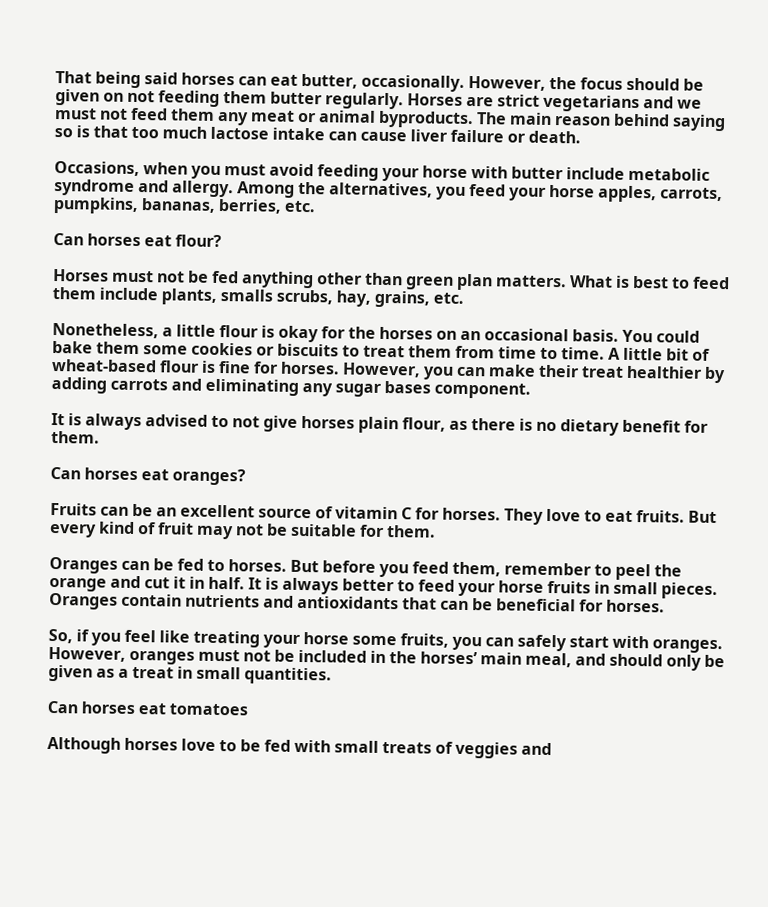That being said horses can eat butter, occasionally. However, the focus should be given on not feeding them butter regularly. Horses are strict vegetarians and we must not feed them any meat or animal byproducts. The main reason behind saying so is that too much lactose intake can cause liver failure or death.

Occasions, when you must avoid feeding your horse with butter include metabolic syndrome and allergy. Among the alternatives, you feed your horse apples, carrots, pumpkins, bananas, berries, etc.

Can horses eat flour?

Horses must not be fed anything other than green plan matters. What is best to feed them include plants, smalls scrubs, hay, grains, etc.

Nonetheless, a little flour is okay for the horses on an occasional basis. You could bake them some cookies or biscuits to treat them from time to time. A little bit of wheat-based flour is fine for horses. However, you can make their treat healthier by adding carrots and eliminating any sugar bases component.

It is always advised to not give horses plain flour, as there is no dietary benefit for them.

Can horses eat oranges?

Fruits can be an excellent source of vitamin C for horses. They love to eat fruits. But every kind of fruit may not be suitable for them.

Oranges can be fed to horses. But before you feed them, remember to peel the orange and cut it in half. It is always better to feed your horse fruits in small pieces. Oranges contain nutrients and antioxidants that can be beneficial for horses.

So, if you feel like treating your horse some fruits, you can safely start with oranges. However, oranges must not be included in the horses’ main meal, and should only be given as a treat in small quantities.

Can horses eat tomatoes

Although horses love to be fed with small treats of veggies and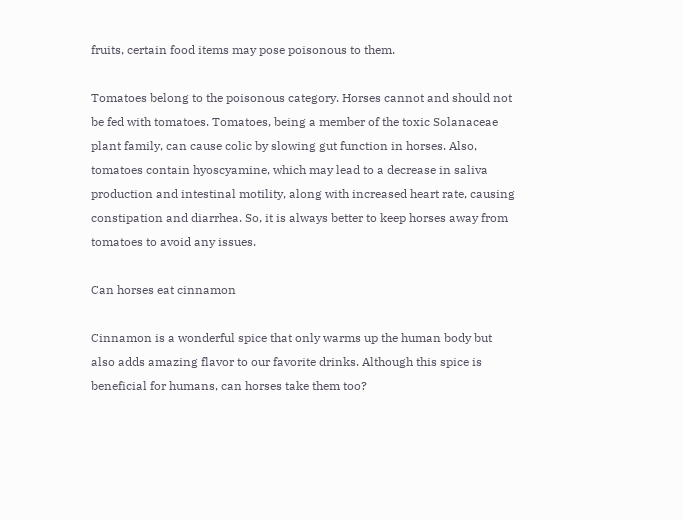fruits, certain food items may pose poisonous to them.

Tomatoes belong to the poisonous category. Horses cannot and should not be fed with tomatoes. Tomatoes, being a member of the toxic Solanaceae plant family, can cause colic by slowing gut function in horses. Also, tomatoes contain hyoscyamine, which may lead to a decrease in saliva production and intestinal motility, along with increased heart rate, causing constipation and diarrhea. So, it is always better to keep horses away from tomatoes to avoid any issues.

Can horses eat cinnamon

Cinnamon is a wonderful spice that only warms up the human body but also adds amazing flavor to our favorite drinks. Although this spice is beneficial for humans, can horses take them too?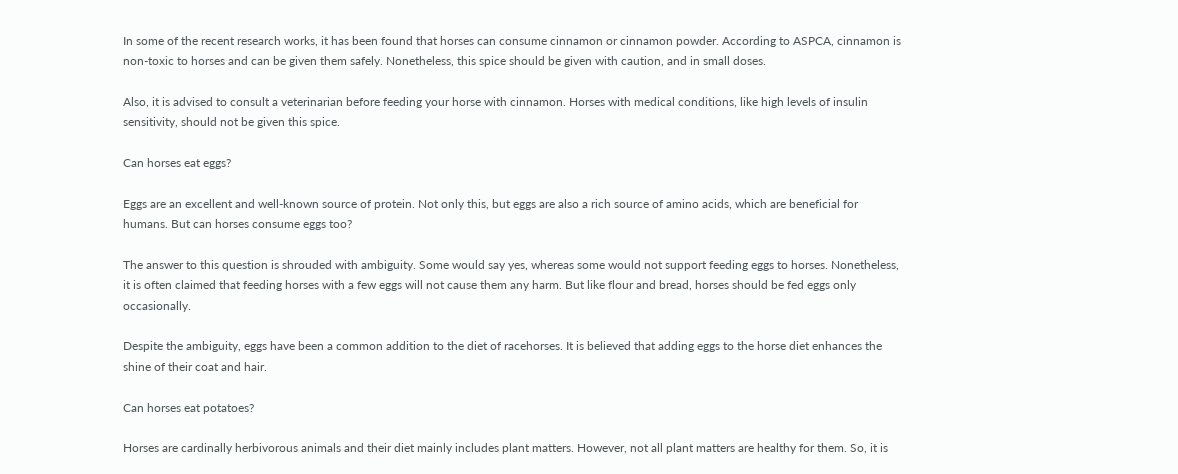In some of the recent research works, it has been found that horses can consume cinnamon or cinnamon powder. According to ASPCA, cinnamon is non-toxic to horses and can be given them safely. Nonetheless, this spice should be given with caution, and in small doses.

Also, it is advised to consult a veterinarian before feeding your horse with cinnamon. Horses with medical conditions, like high levels of insulin sensitivity, should not be given this spice.

Can horses eat eggs?

Eggs are an excellent and well-known source of protein. Not only this, but eggs are also a rich source of amino acids, which are beneficial for humans. But can horses consume eggs too?

The answer to this question is shrouded with ambiguity. Some would say yes, whereas some would not support feeding eggs to horses. Nonetheless, it is often claimed that feeding horses with a few eggs will not cause them any harm. But like flour and bread, horses should be fed eggs only occasionally.

Despite the ambiguity, eggs have been a common addition to the diet of racehorses. It is believed that adding eggs to the horse diet enhances the shine of their coat and hair.

Can horses eat potatoes?

Horses are cardinally herbivorous animals and their diet mainly includes plant matters. However, not all plant matters are healthy for them. So, it is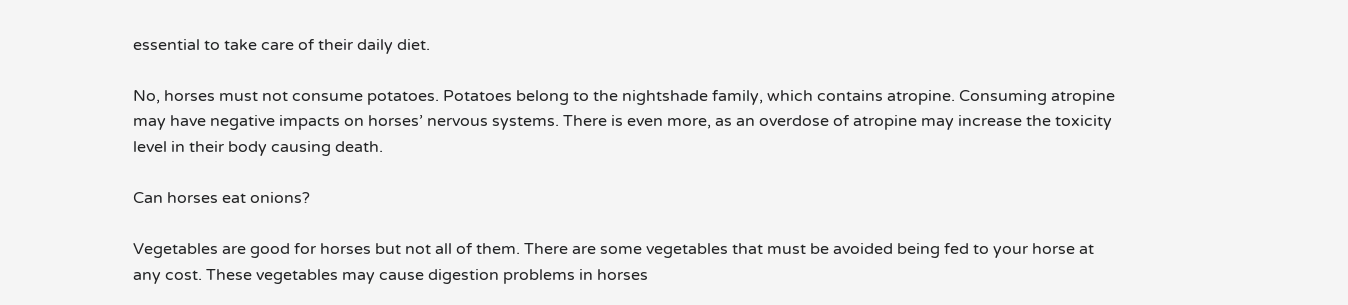essential to take care of their daily diet.

No, horses must not consume potatoes. Potatoes belong to the nightshade family, which contains atropine. Consuming atropine may have negative impacts on horses’ nervous systems. There is even more, as an overdose of atropine may increase the toxicity level in their body causing death.

Can horses eat onions?

Vegetables are good for horses but not all of them. There are some vegetables that must be avoided being fed to your horse at any cost. These vegetables may cause digestion problems in horses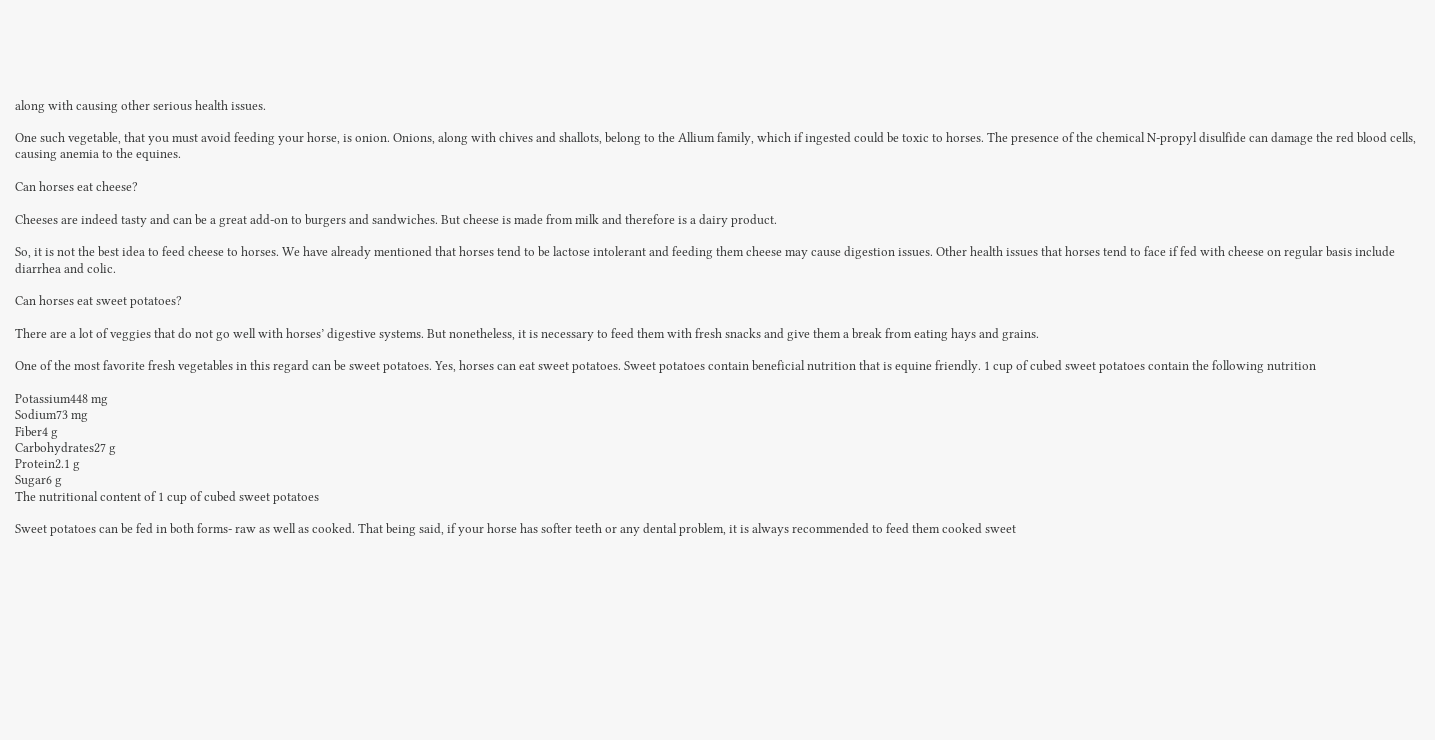along with causing other serious health issues.

One such vegetable, that you must avoid feeding your horse, is onion. Onions, along with chives and shallots, belong to the Allium family, which if ingested could be toxic to horses. The presence of the chemical N-propyl disulfide can damage the red blood cells, causing anemia to the equines.

Can horses eat cheese?

Cheeses are indeed tasty and can be a great add-on to burgers and sandwiches. But cheese is made from milk and therefore is a dairy product.

So, it is not the best idea to feed cheese to horses. We have already mentioned that horses tend to be lactose intolerant and feeding them cheese may cause digestion issues. Other health issues that horses tend to face if fed with cheese on regular basis include diarrhea and colic.

Can horses eat sweet potatoes?

There are a lot of veggies that do not go well with horses’ digestive systems. But nonetheless, it is necessary to feed them with fresh snacks and give them a break from eating hays and grains.

One of the most favorite fresh vegetables in this regard can be sweet potatoes. Yes, horses can eat sweet potatoes. Sweet potatoes contain beneficial nutrition that is equine friendly. 1 cup of cubed sweet potatoes contain the following nutrition

Potassium448 mg
Sodium73 mg
Fiber4 g
Carbohydrates27 g
Protein2.1 g
Sugar6 g
The nutritional content of 1 cup of cubed sweet potatoes

Sweet potatoes can be fed in both forms- raw as well as cooked. That being said, if your horse has softer teeth or any dental problem, it is always recommended to feed them cooked sweet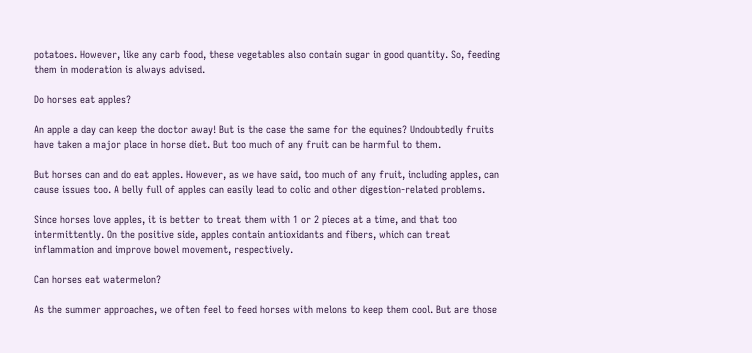potatoes. However, like any carb food, these vegetables also contain sugar in good quantity. So, feeding them in moderation is always advised.

Do horses eat apples?

An apple a day can keep the doctor away! But is the case the same for the equines? Undoubtedly fruits have taken a major place in horse diet. But too much of any fruit can be harmful to them.

But horses can and do eat apples. However, as we have said, too much of any fruit, including apples, can cause issues too. A belly full of apples can easily lead to colic and other digestion-related problems.

Since horses love apples, it is better to treat them with 1 or 2 pieces at a time, and that too intermittently. On the positive side, apples contain antioxidants and fibers, which can treat inflammation and improve bowel movement, respectively.

Can horses eat watermelon?

As the summer approaches, we often feel to feed horses with melons to keep them cool. But are those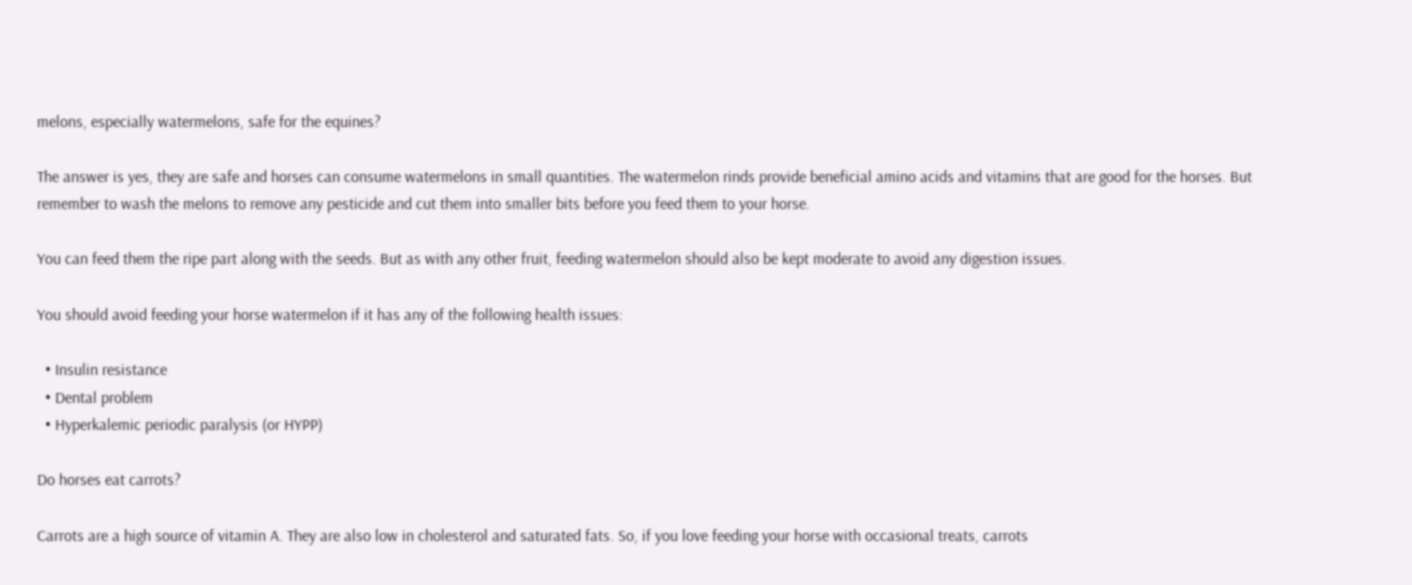melons, especially watermelons, safe for the equines?

The answer is yes, they are safe and horses can consume watermelons in small quantities. The watermelon rinds provide beneficial amino acids and vitamins that are good for the horses. But remember to wash the melons to remove any pesticide and cut them into smaller bits before you feed them to your horse.

You can feed them the ripe part along with the seeds. But as with any other fruit, feeding watermelon should also be kept moderate to avoid any digestion issues.

You should avoid feeding your horse watermelon if it has any of the following health issues:

  • Insulin resistance
  • Dental problem
  • Hyperkalemic periodic paralysis (or HYPP)

Do horses eat carrots?

Carrots are a high source of vitamin A. They are also low in cholesterol and saturated fats. So, if you love feeding your horse with occasional treats, carrots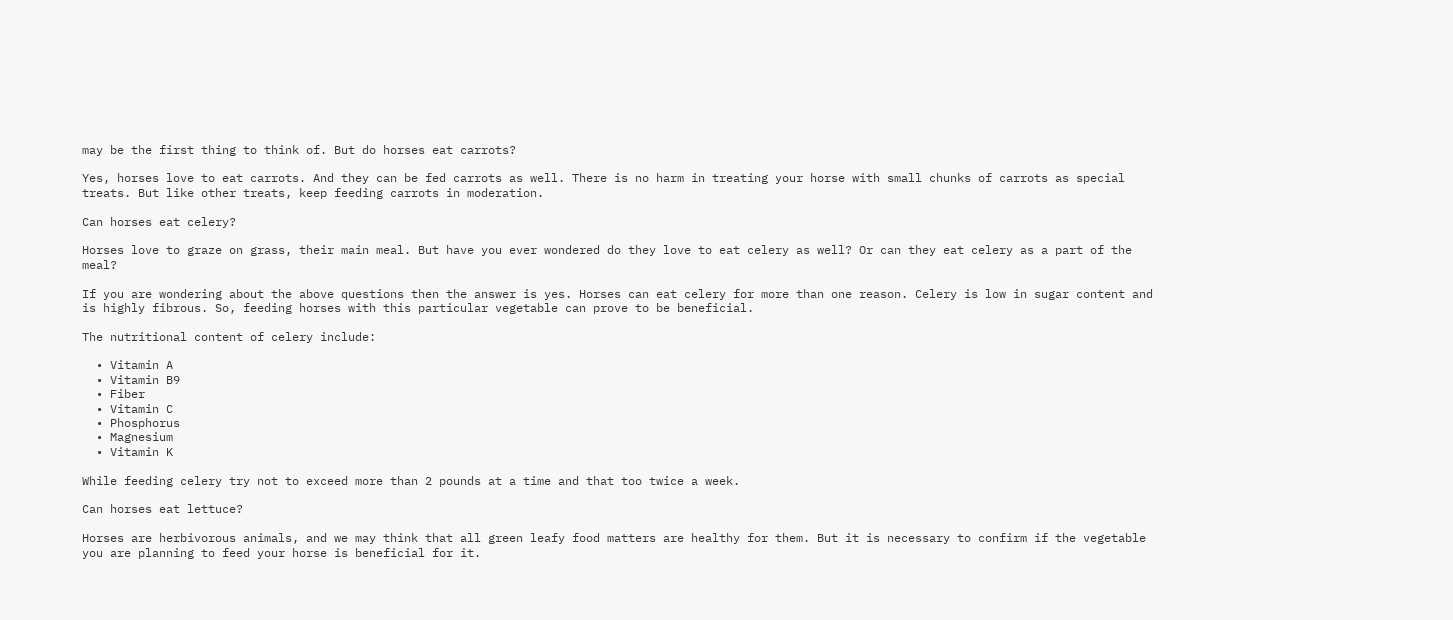may be the first thing to think of. But do horses eat carrots?

Yes, horses love to eat carrots. And they can be fed carrots as well. There is no harm in treating your horse with small chunks of carrots as special treats. But like other treats, keep feeding carrots in moderation.

Can horses eat celery?

Horses love to graze on grass, their main meal. But have you ever wondered do they love to eat celery as well? Or can they eat celery as a part of the meal?

If you are wondering about the above questions then the answer is yes. Horses can eat celery for more than one reason. Celery is low in sugar content and is highly fibrous. So, feeding horses with this particular vegetable can prove to be beneficial.

The nutritional content of celery include:

  • Vitamin A
  • Vitamin B9
  • Fiber
  • Vitamin C
  • Phosphorus
  • Magnesium
  • Vitamin K

While feeding celery try not to exceed more than 2 pounds at a time and that too twice a week.

Can horses eat lettuce?

Horses are herbivorous animals, and we may think that all green leafy food matters are healthy for them. But it is necessary to confirm if the vegetable you are planning to feed your horse is beneficial for it.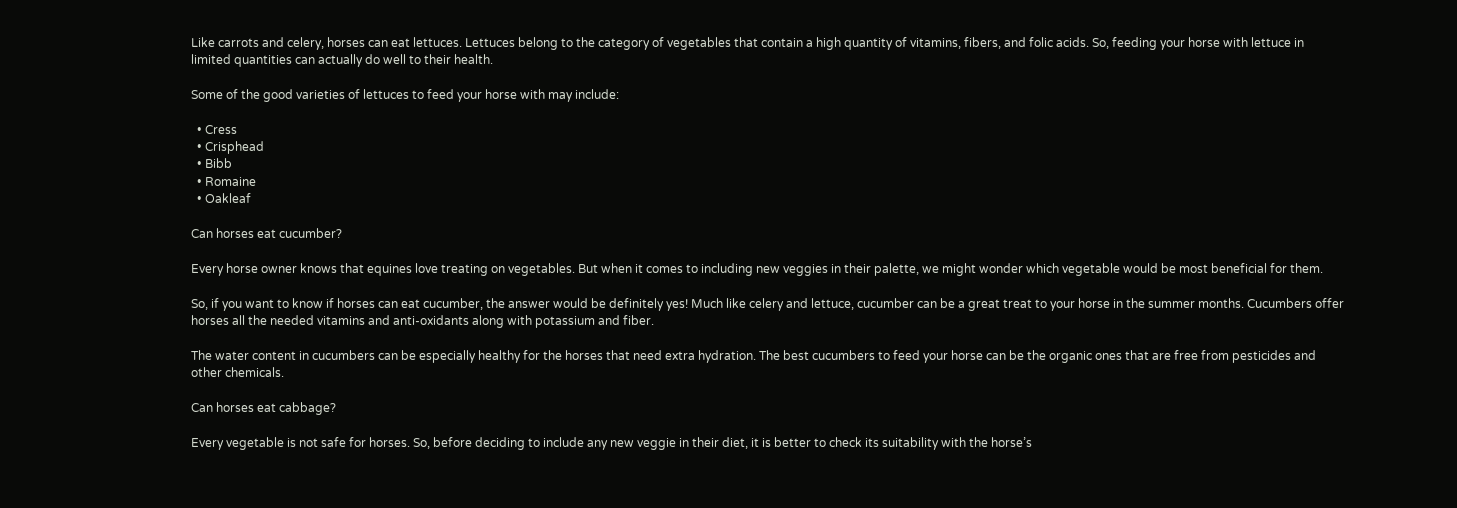Like carrots and celery, horses can eat lettuces. Lettuces belong to the category of vegetables that contain a high quantity of vitamins, fibers, and folic acids. So, feeding your horse with lettuce in limited quantities can actually do well to their health.

Some of the good varieties of lettuces to feed your horse with may include:

  • Cress
  • Crisphead
  • Bibb
  • Romaine
  • Oakleaf

Can horses eat cucumber?

Every horse owner knows that equines love treating on vegetables. But when it comes to including new veggies in their palette, we might wonder which vegetable would be most beneficial for them.

So, if you want to know if horses can eat cucumber, the answer would be definitely yes! Much like celery and lettuce, cucumber can be a great treat to your horse in the summer months. Cucumbers offer horses all the needed vitamins and anti-oxidants along with potassium and fiber.

The water content in cucumbers can be especially healthy for the horses that need extra hydration. The best cucumbers to feed your horse can be the organic ones that are free from pesticides and other chemicals.

Can horses eat cabbage?

Every vegetable is not safe for horses. So, before deciding to include any new veggie in their diet, it is better to check its suitability with the horse’s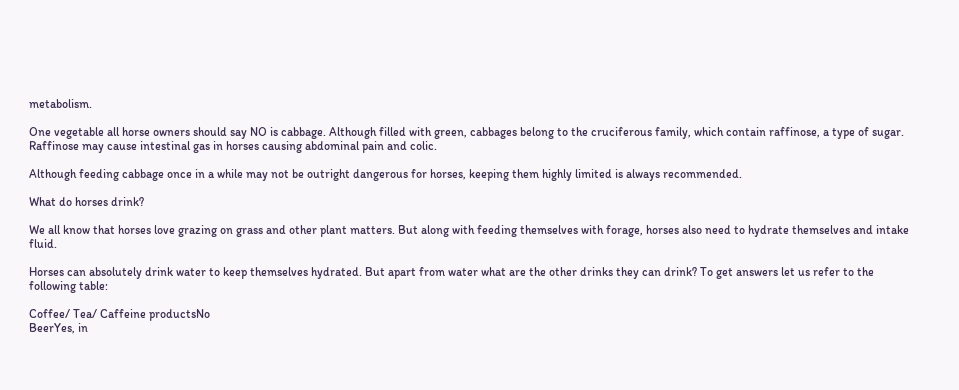metabolism.

One vegetable all horse owners should say NO is cabbage. Although filled with green, cabbages belong to the cruciferous family, which contain raffinose, a type of sugar. Raffinose may cause intestinal gas in horses causing abdominal pain and colic.

Although feeding cabbage once in a while may not be outright dangerous for horses, keeping them highly limited is always recommended.

What do horses drink?

We all know that horses love grazing on grass and other plant matters. But along with feeding themselves with forage, horses also need to hydrate themselves and intake fluid.

Horses can absolutely drink water to keep themselves hydrated. But apart from water what are the other drinks they can drink? To get answers let us refer to the following table:

Coffee/ Tea/ Caffeine productsNo
BeerYes, in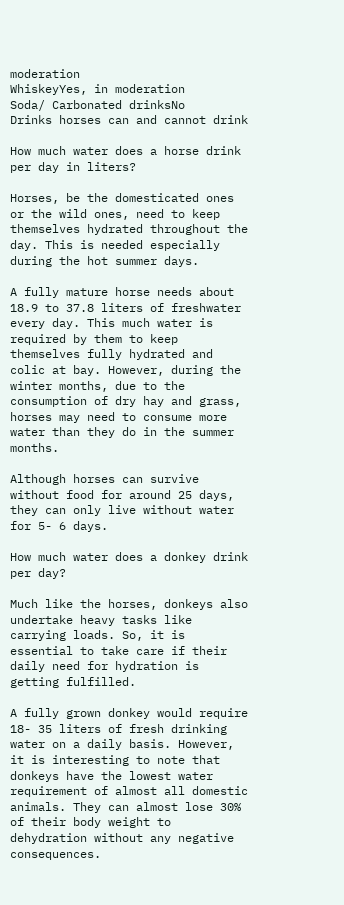moderation
WhiskeyYes, in moderation
Soda/ Carbonated drinksNo
Drinks horses can and cannot drink

How much water does a horse drink per day in liters?

Horses, be the domesticated ones or the wild ones, need to keep themselves hydrated throughout the day. This is needed especially during the hot summer days.

A fully mature horse needs about 18.9 to 37.8 liters of freshwater every day. This much water is required by them to keep themselves fully hydrated and colic at bay. However, during the winter months, due to the consumption of dry hay and grass, horses may need to consume more water than they do in the summer months.

Although horses can survive without food for around 25 days, they can only live without water for 5- 6 days.

How much water does a donkey drink per day?

Much like the horses, donkeys also undertake heavy tasks like carrying loads. So, it is essential to take care if their daily need for hydration is getting fulfilled.

A fully grown donkey would require 18- 35 liters of fresh drinking water on a daily basis. However, it is interesting to note that donkeys have the lowest water requirement of almost all domestic animals. They can almost lose 30% of their body weight to dehydration without any negative consequences.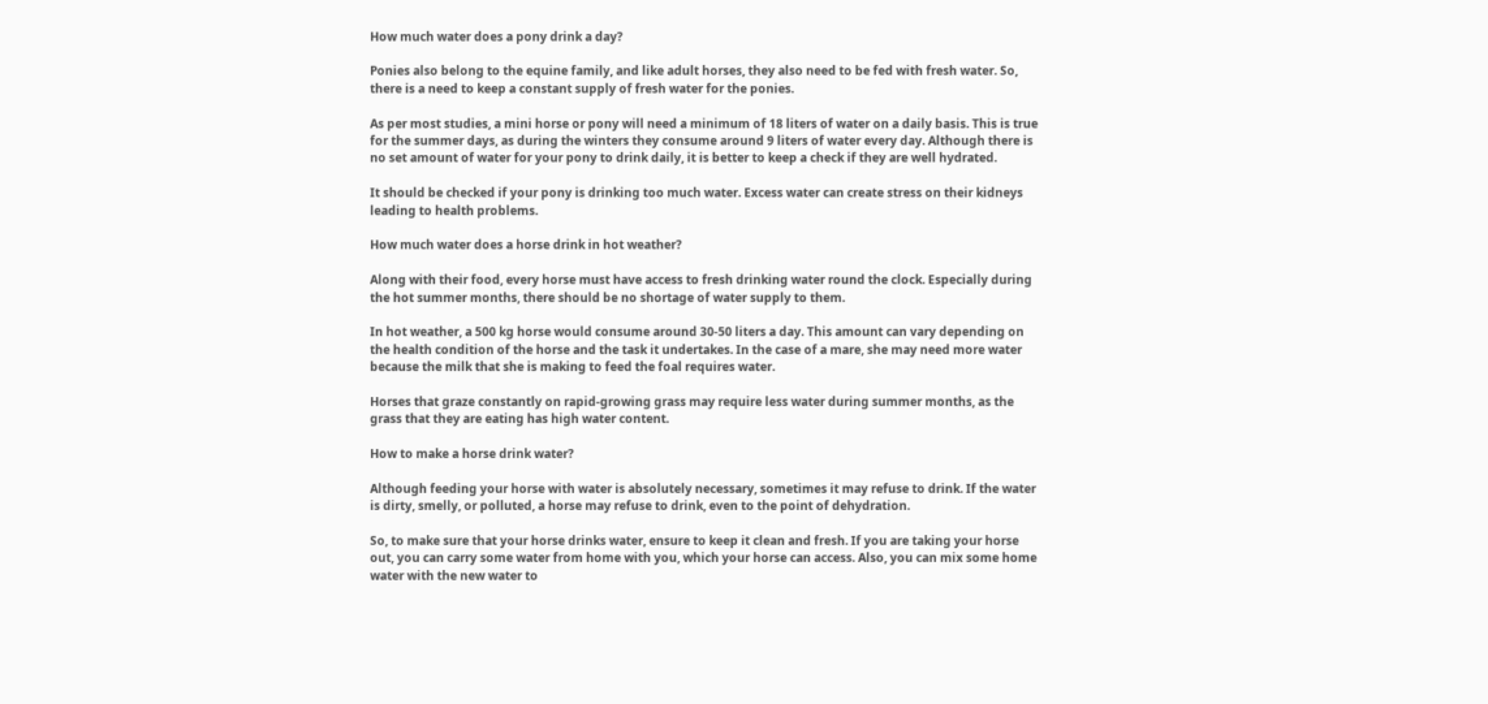How much water does a pony drink a day?

Ponies also belong to the equine family, and like adult horses, they also need to be fed with fresh water. So, there is a need to keep a constant supply of fresh water for the ponies.

As per most studies, a mini horse or pony will need a minimum of 18 liters of water on a daily basis. This is true for the summer days, as during the winters they consume around 9 liters of water every day. Although there is no set amount of water for your pony to drink daily, it is better to keep a check if they are well hydrated.

It should be checked if your pony is drinking too much water. Excess water can create stress on their kidneys leading to health problems.

How much water does a horse drink in hot weather?

Along with their food, every horse must have access to fresh drinking water round the clock. Especially during the hot summer months, there should be no shortage of water supply to them.

In hot weather, a 500 kg horse would consume around 30-50 liters a day. This amount can vary depending on the health condition of the horse and the task it undertakes. In the case of a mare, she may need more water because the milk that she is making to feed the foal requires water.

Horses that graze constantly on rapid-growing grass may require less water during summer months, as the grass that they are eating has high water content.

How to make a horse drink water?

Although feeding your horse with water is absolutely necessary, sometimes it may refuse to drink. If the water is dirty, smelly, or polluted, a horse may refuse to drink, even to the point of dehydration.

So, to make sure that your horse drinks water, ensure to keep it clean and fresh. If you are taking your horse out, you can carry some water from home with you, which your horse can access. Also, you can mix some home water with the new water to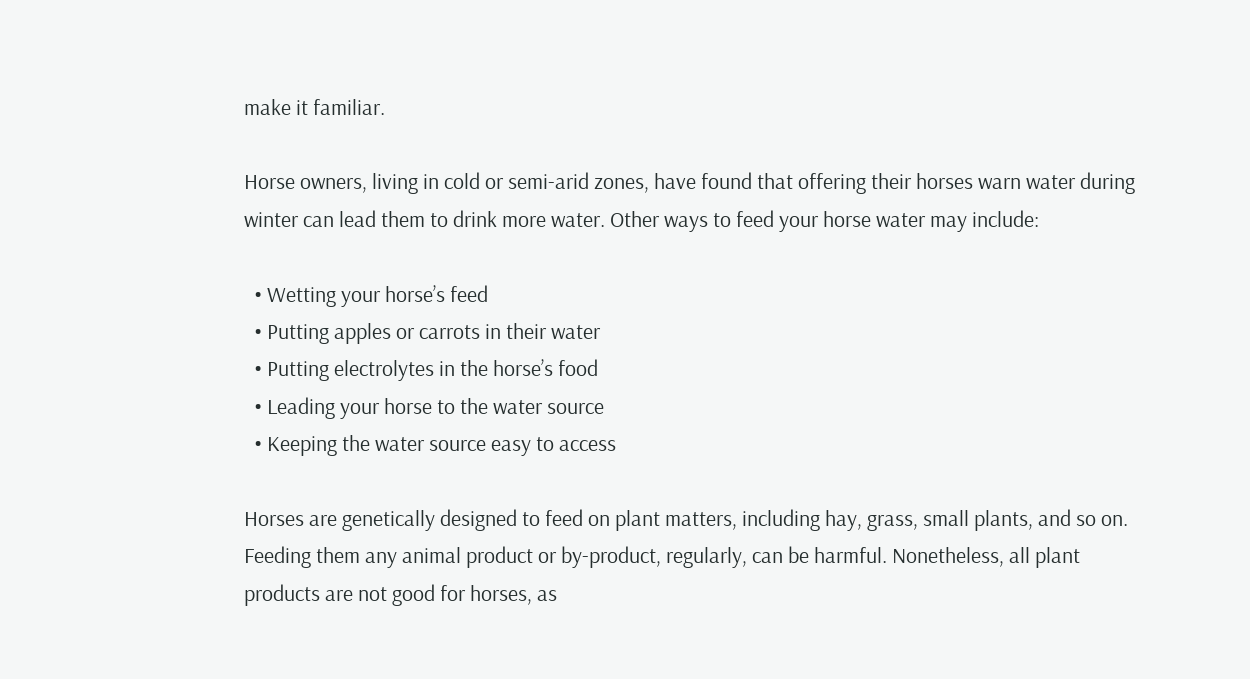make it familiar.

Horse owners, living in cold or semi-arid zones, have found that offering their horses warn water during winter can lead them to drink more water. Other ways to feed your horse water may include:

  • Wetting your horse’s feed
  • Putting apples or carrots in their water
  • Putting electrolytes in the horse’s food
  • Leading your horse to the water source
  • Keeping the water source easy to access

Horses are genetically designed to feed on plant matters, including hay, grass, small plants, and so on. Feeding them any animal product or by-product, regularly, can be harmful. Nonetheless, all plant products are not good for horses, as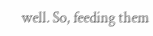well. So, feeding them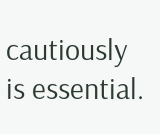cautiously is essential.